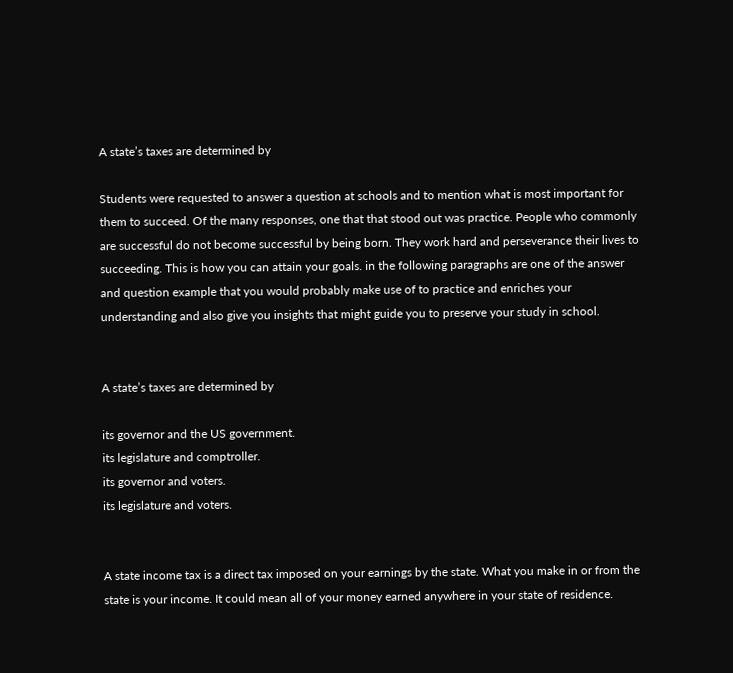A state’s taxes are determined by

Students were requested to answer a question at schools and to mention what is most important for them to succeed. Of the many responses, one that that stood out was practice. People who commonly are successful do not become successful by being born. They work hard and perseverance their lives to succeeding. This is how you can attain your goals. in the following paragraphs are one of the answer and question example that you would probably make use of to practice and enriches your understanding and also give you insights that might guide you to preserve your study in school.


A state’s taxes are determined by

its governor and the US government.
its legislature and comptroller.
its governor and voters.
its legislature and voters.


A state income tax is a direct tax imposed on your earnings by the state. What you make in or from the state is your income. It could mean all of your money earned anywhere in your state of residence.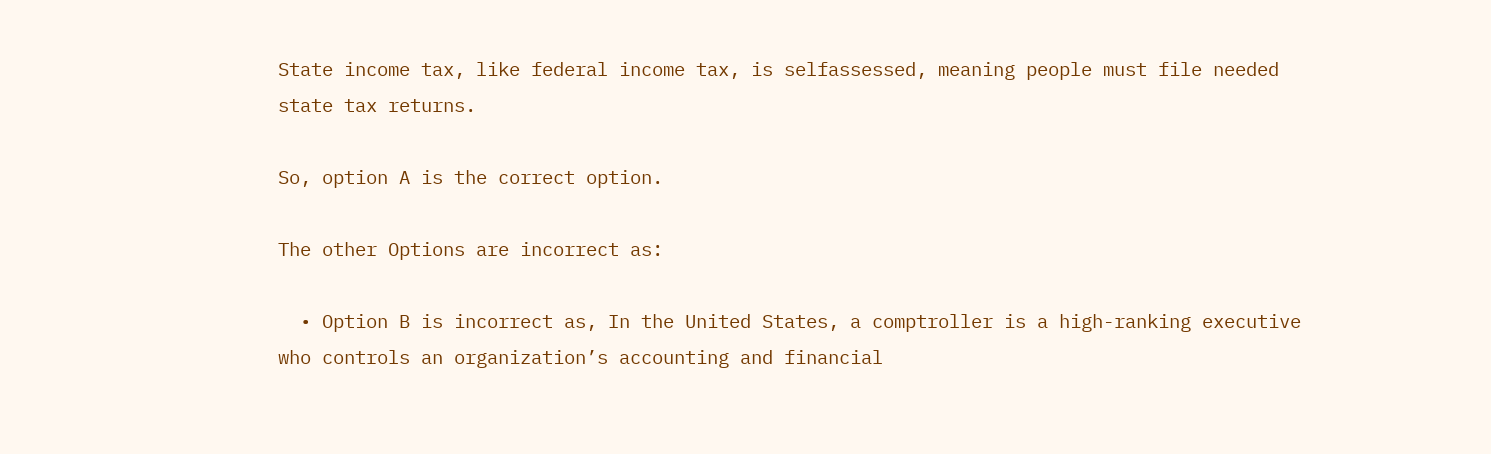State income tax, like federal income tax, is selfassessed, meaning people must file needed state tax returns.

So, option A is the correct option.

The other Options are incorrect as:

  • Option B is incorrect as, In the United States, a comptroller is a high-ranking executive who controls an organization’s accounting and financial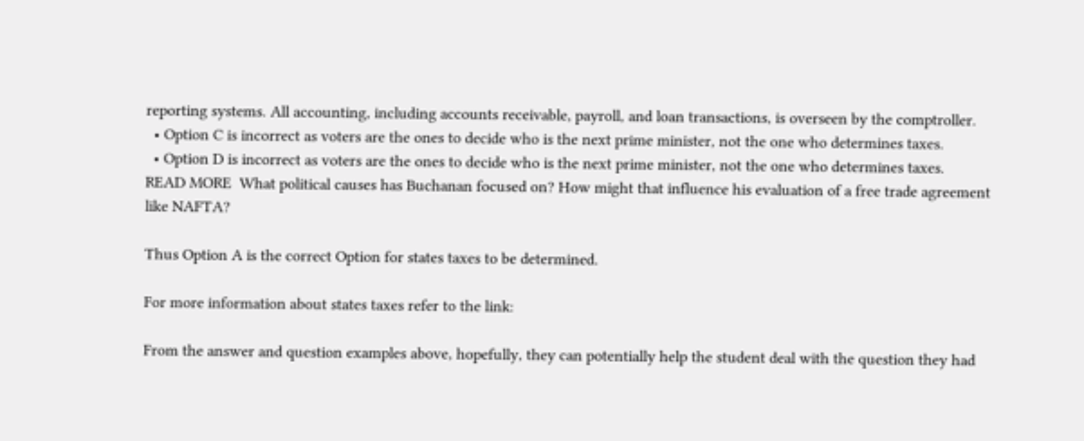reporting systems. All accounting, including accounts receivable, payroll, and loan transactions, is overseen by the comptroller.
  • Option C is incorrect as voters are the ones to decide who is the next prime minister, not the one who determines taxes.
  • Option D is incorrect as voters are the ones to decide who is the next prime minister, not the one who determines taxes.
READ MORE  What political causes has Buchanan focused on? How might that influence his evaluation of a free trade agreement like NAFTA?

Thus Option A is the correct Option for states taxes to be determined.

For more information about states taxes refer to the link:

From the answer and question examples above, hopefully, they can potentially help the student deal with the question they had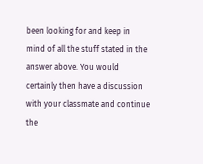been looking for and keep in mind of all the stuff stated in the answer above. You would certainly then have a discussion with your classmate and continue the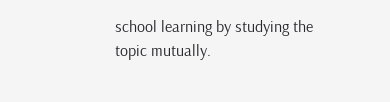school learning by studying the topic mutually.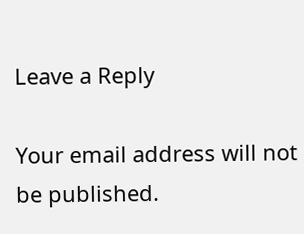Leave a Reply

Your email address will not be published.